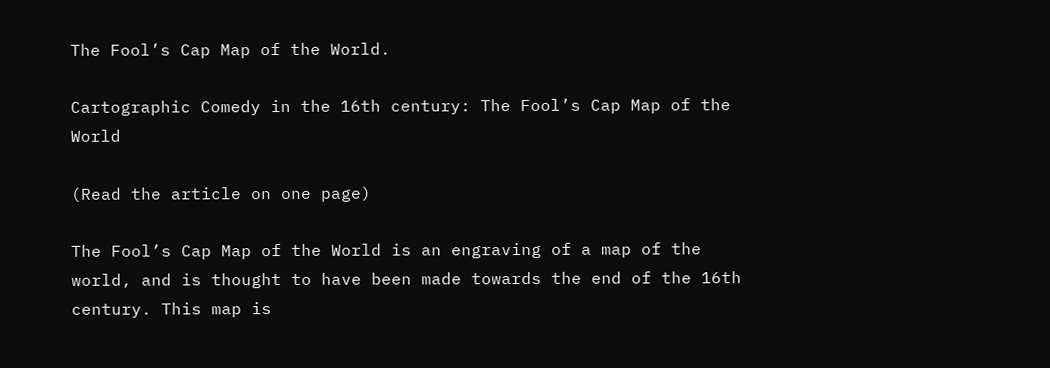The Fool’s Cap Map of the World.

Cartographic Comedy in the 16th century: The Fool’s Cap Map of the World

(Read the article on one page)

The Fool’s Cap Map of the World is an engraving of a map of the world, and is thought to have been made towards the end of the 16th century. This map is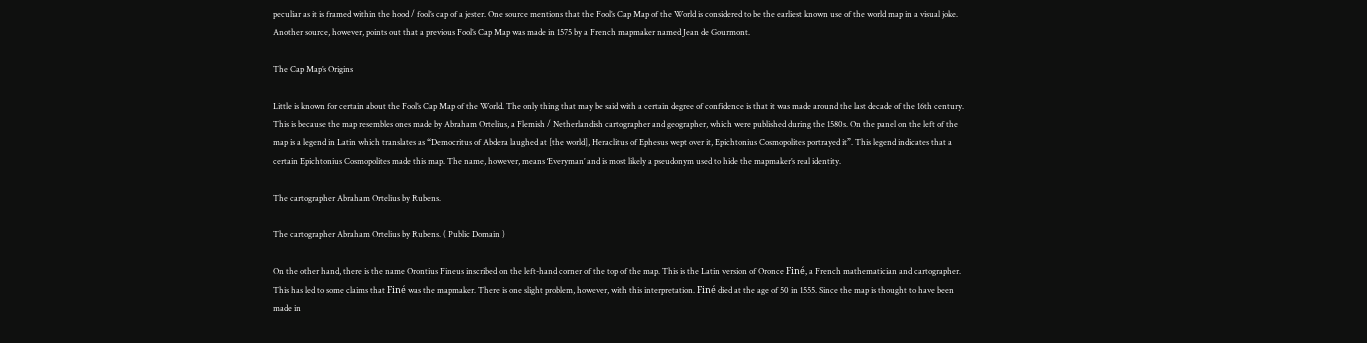peculiar as it is framed within the hood / fool’s cap of a jester. One source mentions that the Fool’s Cap Map of the World is considered to be the earliest known use of the world map in a visual joke. Another source, however, points out that a previous Fool’s Cap Map was made in 1575 by a French mapmaker named Jean de Gourmont.

The Cap Map’s Origins

Little is known for certain about the Fool’s Cap Map of the World. The only thing that may be said with a certain degree of confidence is that it was made around the last decade of the 16th century. This is because the map resembles ones made by Abraham Ortelius, a Flemish / Netherlandish cartographer and geographer, which were published during the 1580s. On the panel on the left of the map is a legend in Latin which translates as “Democritus of Abdera laughed at [the world], Heraclitus of Ephesus wept over it, Epichtonius Cosmopolites portrayed it”. This legend indicates that a certain Epichtonius Cosmopolites made this map. The name, however, means ‘Everyman’ and is most likely a pseudonym used to hide the mapmaker’s real identity.

The cartographer Abraham Ortelius by Rubens.

The cartographer Abraham Ortelius by Rubens. ( Public Domain )

On the other hand, there is the name Orontius Fineus inscribed on the left-hand corner of the top of the map. This is the Latin version of Oronce Finé, a French mathematician and cartographer. This has led to some claims that Finé was the mapmaker. There is one slight problem, however, with this interpretation. Finé died at the age of 50 in 1555. Since the map is thought to have been made in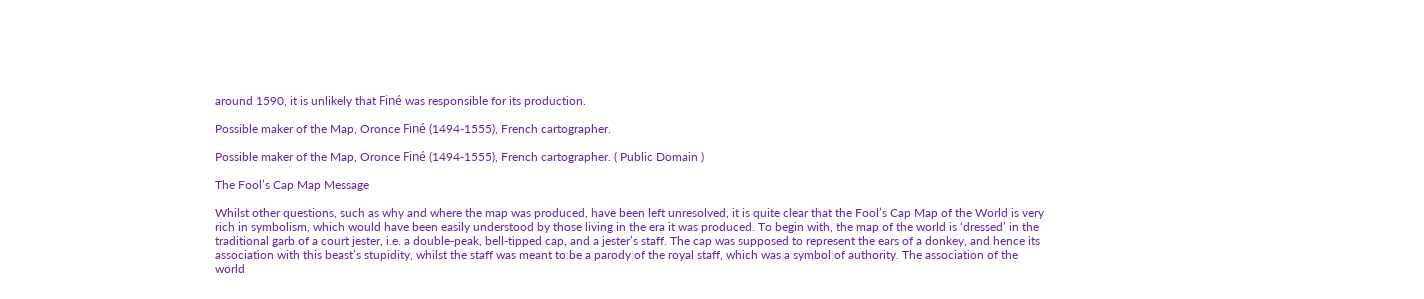around 1590, it is unlikely that Finé was responsible for its production.

Possible maker of the Map, Oronce Finé (1494-1555), French cartographer.

Possible maker of the Map, Oronce Finé (1494-1555), French cartographer. ( Public Domain )

The Fool’s Cap Map Message

Whilst other questions, such as why and where the map was produced, have been left unresolved, it is quite clear that the Fool’s Cap Map of the World is very rich in symbolism, which would have been easily understood by those living in the era it was produced. To begin with, the map of the world is ‘dressed’ in the traditional garb of a court jester, i.e. a double-peak, bell-tipped cap, and a jester’s staff. The cap was supposed to represent the ears of a donkey, and hence its association with this beast’s stupidity, whilst the staff was meant to be a parody of the royal staff, which was a symbol of authority. The association of the world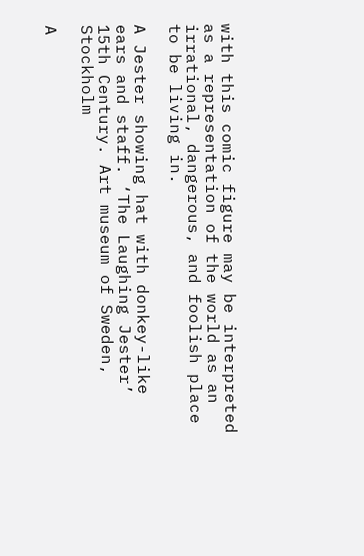with this comic figure may be interpreted as a representation of the world as an irrational, dangerous, and foolish place to be living in.

A Jester showing hat with donkey-like ears and staff. ‘The Laughing Jester’ 15th Century. Art museum of Sweden, Stockholm

A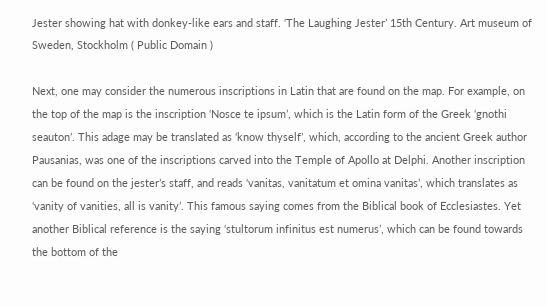Jester showing hat with donkey-like ears and staff. ‘The Laughing Jester’ 15th Century. Art museum of Sweden, Stockholm ( Public Domain )

Next, one may consider the numerous inscriptions in Latin that are found on the map. For example, on the top of the map is the inscription ‘Nosce te ipsum’, which is the Latin form of the Greek ‘gnothi seauton’. This adage may be translated as ‘know thyself’, which, according to the ancient Greek author Pausanias, was one of the inscriptions carved into the Temple of Apollo at Delphi. Another inscription can be found on the jester’s staff, and reads ‘vanitas, vanitatum et omina vanitas’, which translates as ‘vanity of vanities, all is vanity’. This famous saying comes from the Biblical book of Ecclesiastes. Yet another Biblical reference is the saying ‘stultorum infinitus est numerus’, which can be found towards the bottom of the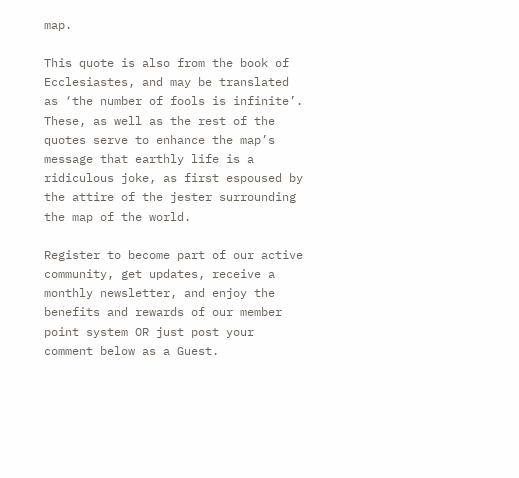map.

This quote is also from the book of Ecclesiastes, and may be translated as ‘the number of fools is infinite’. These, as well as the rest of the quotes serve to enhance the map’s message that earthly life is a ridiculous joke, as first espoused by the attire of the jester surrounding the map of the world.

Register to become part of our active community, get updates, receive a monthly newsletter, and enjoy the benefits and rewards of our member point system OR just post your comment below as a Guest.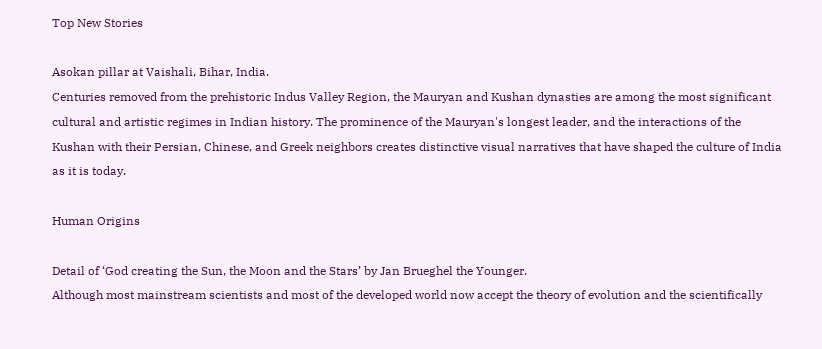Top New Stories

Asokan pillar at Vaishali, Bihar, India.
Centuries removed from the prehistoric Indus Valley Region, the Mauryan and Kushan dynasties are among the most significant cultural and artistic regimes in Indian history. The prominence of the Mauryan's longest leader, and the interactions of the Kushan with their Persian, Chinese, and Greek neighbors creates distinctive visual narratives that have shaped the culture of India as it is today.

Human Origins

Detail of ‘God creating the Sun, the Moon and the Stars’ by Jan Brueghel the Younger.
Although most mainstream scientists and most of the developed world now accept the theory of evolution and the scientifically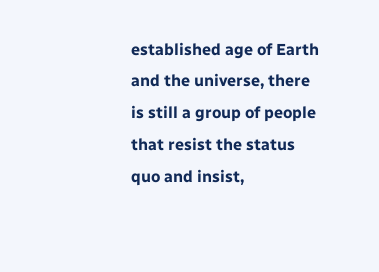established age of Earth and the universe, there is still a group of people that resist the status quo and insist,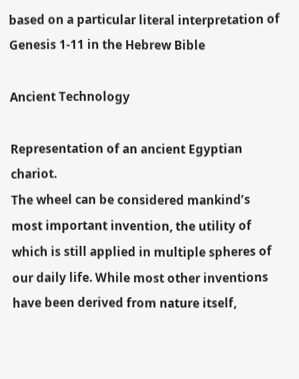based on a particular literal interpretation of Genesis 1-11 in the Hebrew Bible

Ancient Technology

Representation of an ancient Egyptian chariot.
The wheel can be considered mankind’s most important invention, the utility of which is still applied in multiple spheres of our daily life. While most other inventions have been derived from nature itself,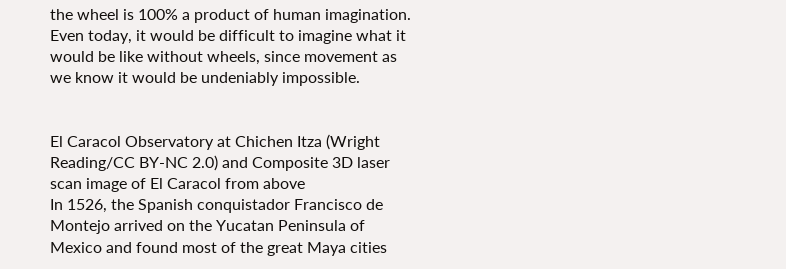the wheel is 100% a product of human imagination. Even today, it would be difficult to imagine what it would be like without wheels, since movement as we know it would be undeniably impossible.


El Caracol Observatory at Chichen Itza (Wright Reading/CC BY-NC 2.0) and Composite 3D laser scan image of El Caracol from above
In 1526, the Spanish conquistador Francisco de Montejo arrived on the Yucatan Peninsula of Mexico and found most of the great Maya cities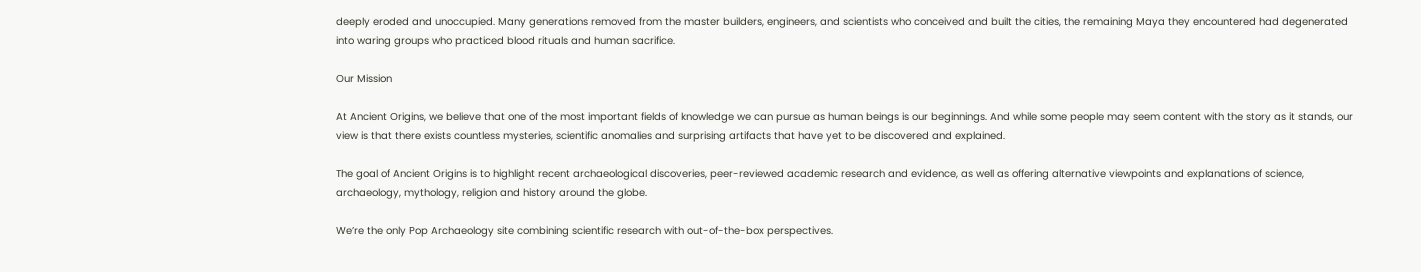deeply eroded and unoccupied. Many generations removed from the master builders, engineers, and scientists who conceived and built the cities, the remaining Maya they encountered had degenerated into waring groups who practiced blood rituals and human sacrifice.

Our Mission

At Ancient Origins, we believe that one of the most important fields of knowledge we can pursue as human beings is our beginnings. And while some people may seem content with the story as it stands, our view is that there exists countless mysteries, scientific anomalies and surprising artifacts that have yet to be discovered and explained.

The goal of Ancient Origins is to highlight recent archaeological discoveries, peer-reviewed academic research and evidence, as well as offering alternative viewpoints and explanations of science, archaeology, mythology, religion and history around the globe.

We’re the only Pop Archaeology site combining scientific research with out-of-the-box perspectives.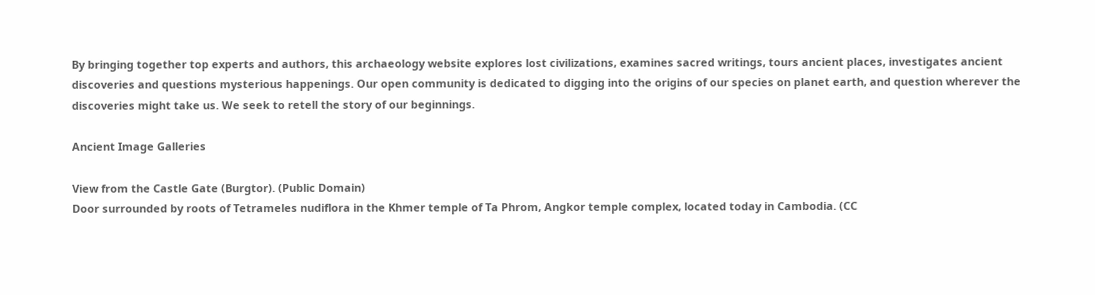By bringing together top experts and authors, this archaeology website explores lost civilizations, examines sacred writings, tours ancient places, investigates ancient discoveries and questions mysterious happenings. Our open community is dedicated to digging into the origins of our species on planet earth, and question wherever the discoveries might take us. We seek to retell the story of our beginnings.

Ancient Image Galleries

View from the Castle Gate (Burgtor). (Public Domain)
Door surrounded by roots of Tetrameles nudiflora in the Khmer temple of Ta Phrom, Angkor temple complex, located today in Cambodia. (CC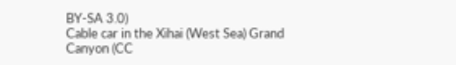BY-SA 3.0)
Cable car in the Xihai (West Sea) Grand Canyon (CC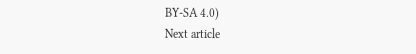BY-SA 4.0)
Next article